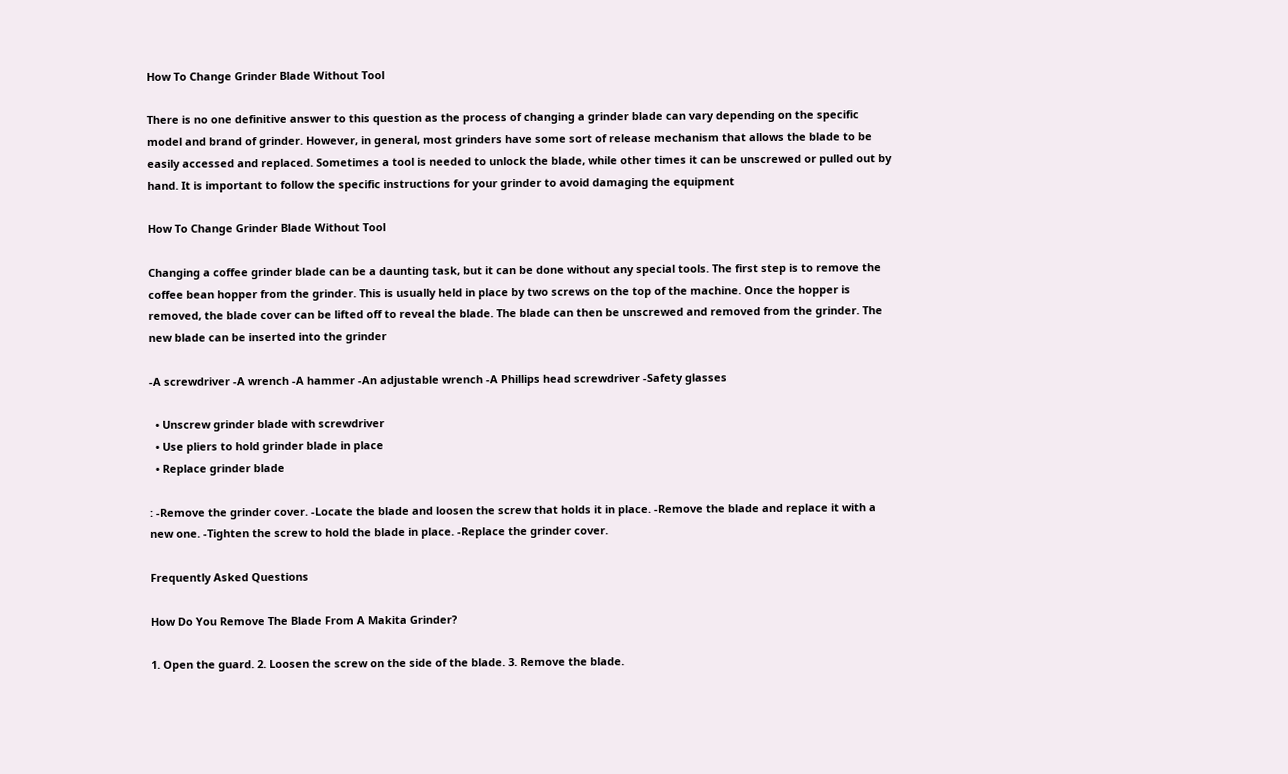How To Change Grinder Blade Without Tool

There is no one definitive answer to this question as the process of changing a grinder blade can vary depending on the specific model and brand of grinder. However, in general, most grinders have some sort of release mechanism that allows the blade to be easily accessed and replaced. Sometimes a tool is needed to unlock the blade, while other times it can be unscrewed or pulled out by hand. It is important to follow the specific instructions for your grinder to avoid damaging the equipment

How To Change Grinder Blade Without Tool

Changing a coffee grinder blade can be a daunting task, but it can be done without any special tools. The first step is to remove the coffee bean hopper from the grinder. This is usually held in place by two screws on the top of the machine. Once the hopper is removed, the blade cover can be lifted off to reveal the blade. The blade can then be unscrewed and removed from the grinder. The new blade can be inserted into the grinder

-A screwdriver -A wrench -A hammer -An adjustable wrench -A Phillips head screwdriver -Safety glasses

  • Unscrew grinder blade with screwdriver
  • Use pliers to hold grinder blade in place
  • Replace grinder blade

: -Remove the grinder cover. -Locate the blade and loosen the screw that holds it in place. -Remove the blade and replace it with a new one. -Tighten the screw to hold the blade in place. -Replace the grinder cover.

Frequently Asked Questions

How Do You Remove The Blade From A Makita Grinder?

1. Open the guard. 2. Loosen the screw on the side of the blade. 3. Remove the blade.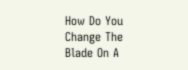How Do You Change The Blade On A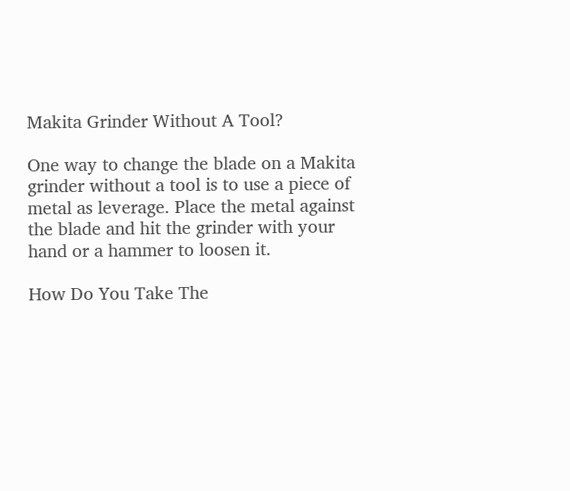Makita Grinder Without A Tool?

One way to change the blade on a Makita grinder without a tool is to use a piece of metal as leverage. Place the metal against the blade and hit the grinder with your hand or a hammer to loosen it.

How Do You Take The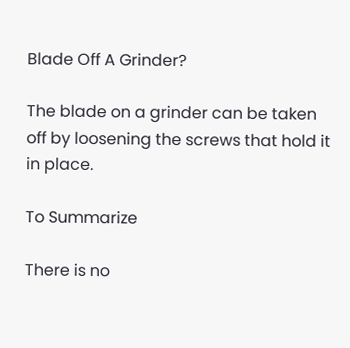Blade Off A Grinder?

The blade on a grinder can be taken off by loosening the screws that hold it in place.

To Summarize

There is no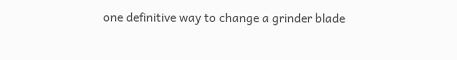one definitive way to change a grinder blade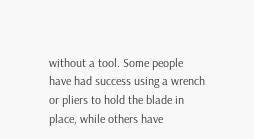without a tool. Some people have had success using a wrench or pliers to hold the blade in place, while others have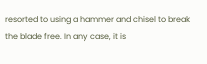resorted to using a hammer and chisel to break the blade free. In any case, it is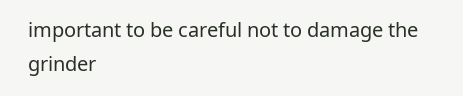important to be careful not to damage the grinder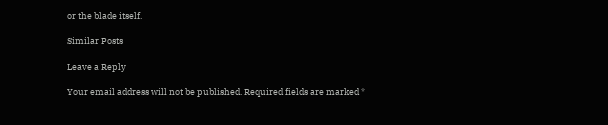or the blade itself.

Similar Posts

Leave a Reply

Your email address will not be published. Required fields are marked *